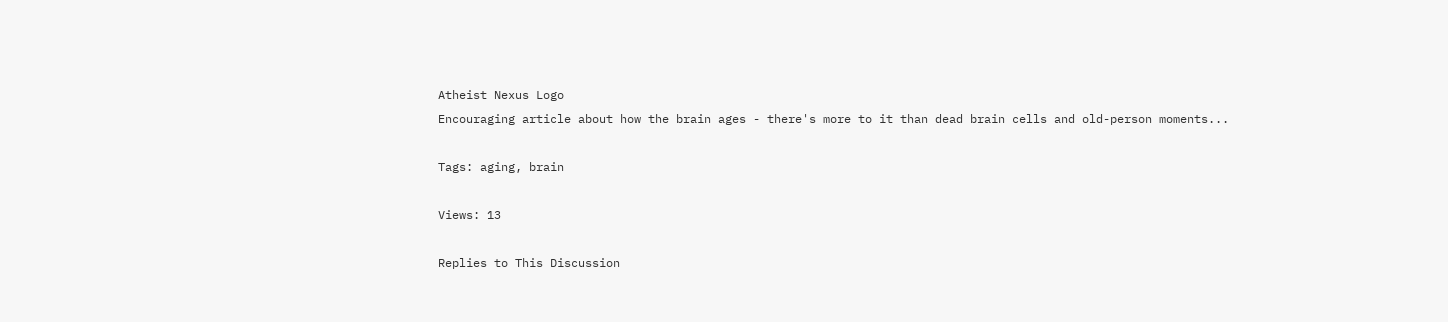Atheist Nexus Logo
Encouraging article about how the brain ages - there's more to it than dead brain cells and old-person moments...

Tags: aging, brain

Views: 13

Replies to This Discussion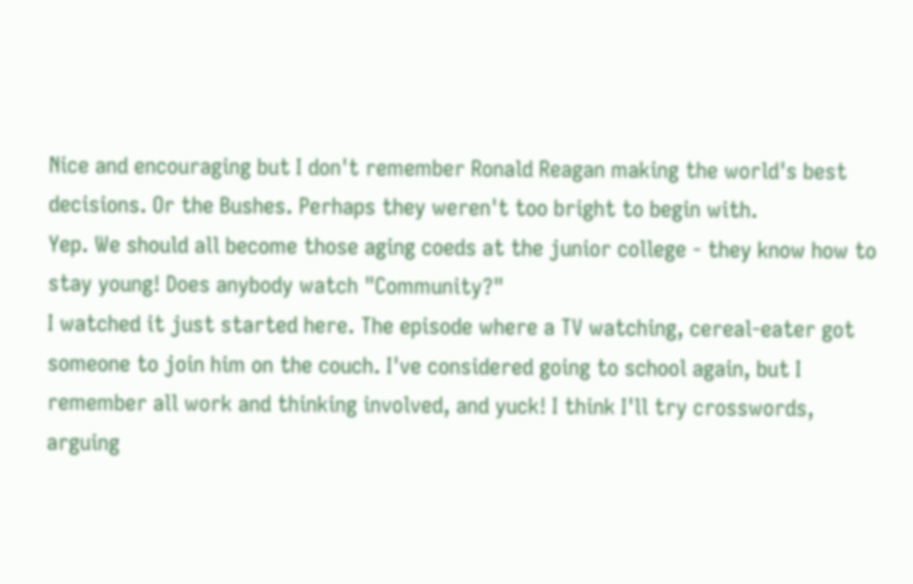Nice and encouraging but I don't remember Ronald Reagan making the world's best decisions. Or the Bushes. Perhaps they weren't too bright to begin with.
Yep. We should all become those aging coeds at the junior college - they know how to stay young! Does anybody watch "Community?"
I watched it just started here. The episode where a TV watching, cereal-eater got someone to join him on the couch. I've considered going to school again, but I remember all work and thinking involved, and yuck! I think I'll try crosswords, arguing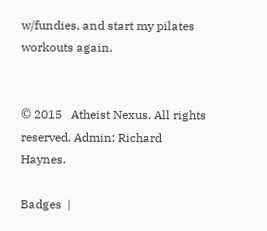w/fundies, and start my pilates workouts again.


© 2015   Atheist Nexus. All rights reserved. Admin: Richard Haynes.

Badges  |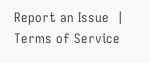Report an Issue  |  Terms of Service